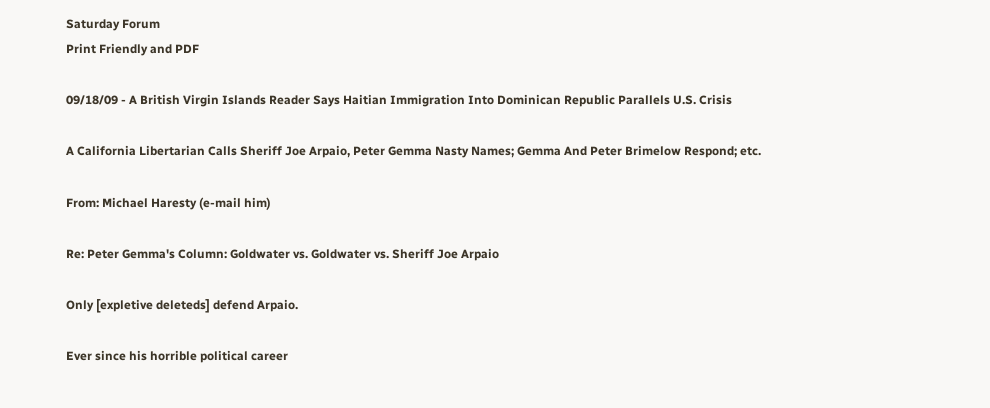Saturday Forum
Print Friendly and PDF

09/18/09 - A British Virgin Islands Reader Says Haitian Immigration Into Dominican Republic Parallels U.S. Crisis

A California Libertarian Calls Sheriff Joe Arpaio, Peter Gemma Nasty Names; Gemma And Peter Brimelow Respond; etc.

From: Michael Haresty (e-mail him)

Re: Peter Gemma's Column: Goldwater vs. Goldwater vs. Sheriff Joe Arpaio

Only [expletive deleteds] defend Arpaio.

Ever since his horrible political career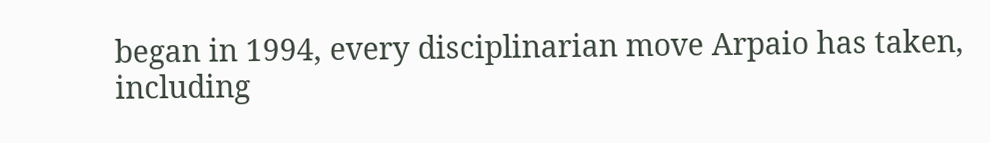began in 1994, every disciplinarian move Arpaio has taken, including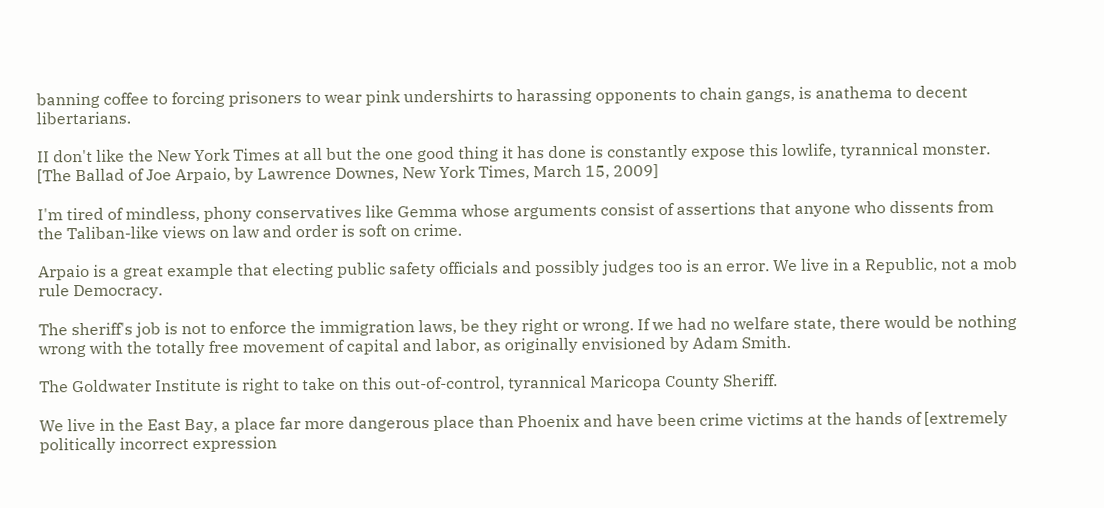banning coffee to forcing prisoners to wear pink undershirts to harassing opponents to chain gangs, is anathema to decent libertarians.

II don't like the New York Times at all but the one good thing it has done is constantly expose this lowlife, tyrannical monster. [The Ballad of Joe Arpaio, by Lawrence Downes, New York Times, March 15, 2009]

I'm tired of mindless, phony conservatives like Gemma whose arguments consist of assertions that anyone who dissents from the Taliban-like views on law and order is soft on crime.

Arpaio is a great example that electing public safety officials and possibly judges too is an error. We live in a Republic, not a mob rule Democracy.

The sheriff's job is not to enforce the immigration laws, be they right or wrong. If we had no welfare state, there would be nothing wrong with the totally free movement of capital and labor, as originally envisioned by Adam Smith.

The Goldwater Institute is right to take on this out-of-control, tyrannical Maricopa County Sheriff.

We live in the East Bay, a place far more dangerous place than Phoenix and have been crime victims at the hands of [extremely politically incorrect expression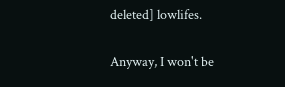deleted] lowlifes.

Anyway, I won't be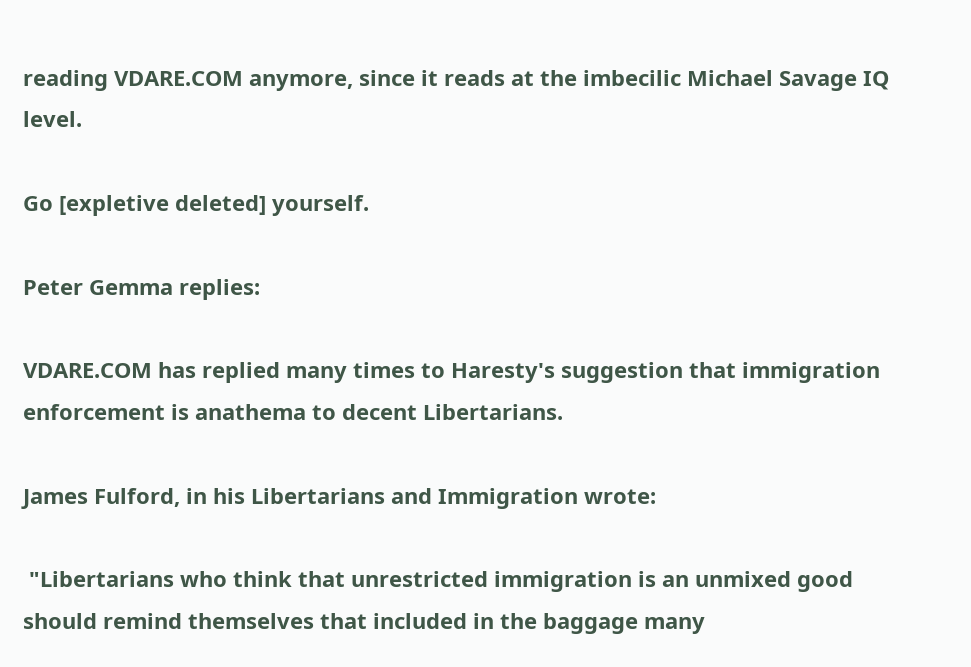reading VDARE.COM anymore, since it reads at the imbecilic Michael Savage IQ level.

Go [expletive deleted] yourself.

Peter Gemma replies:

VDARE.COM has replied many times to Haresty's suggestion that immigration enforcement is anathema to decent Libertarians.

James Fulford, in his Libertarians and Immigration wrote:

 "Libertarians who think that unrestricted immigration is an unmixed good should remind themselves that included in the baggage many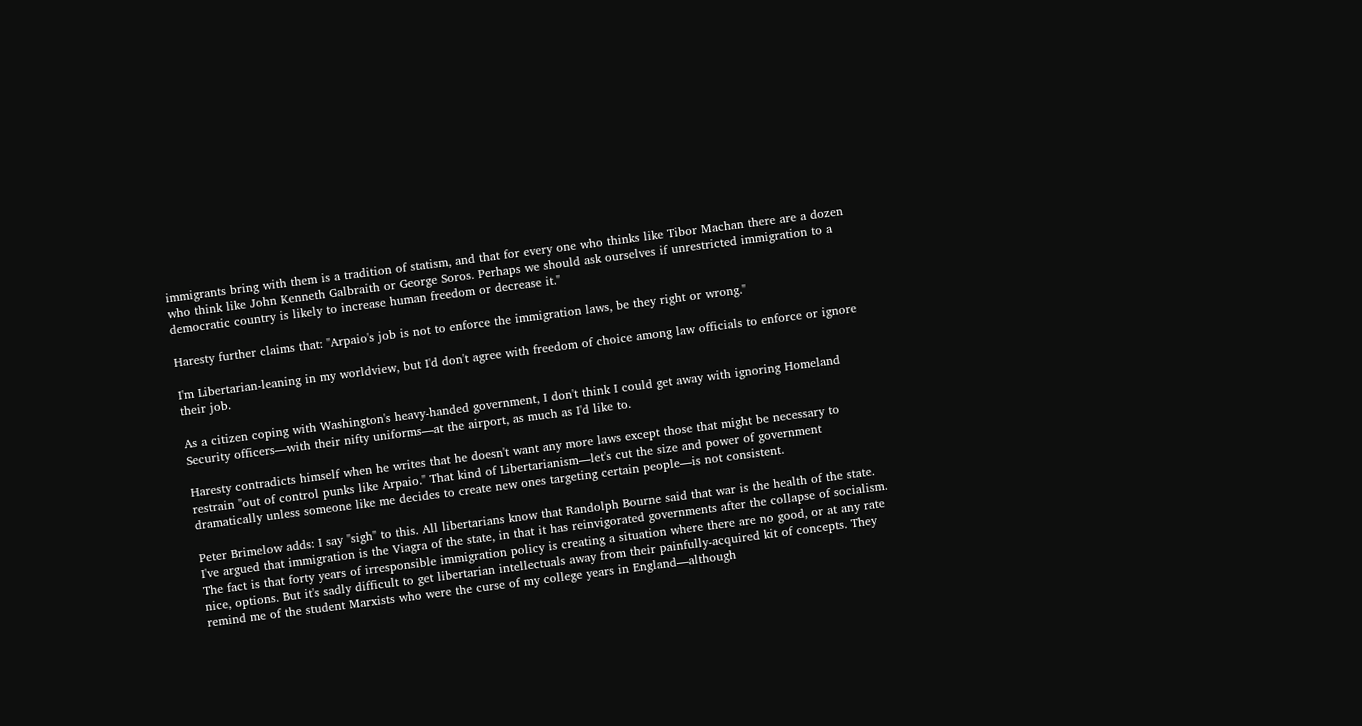immigrants bring with them is a tradition of statism, and that for every one who thinks like Tibor Machan there are a dozen who think like John Kenneth Galbraith or George Soros. Perhaps we should ask ourselves if unrestricted immigration to a democratic country is likely to increase human freedom or decrease it."

Haresty further claims that: "Arpaio's job is not to enforce the immigration laws, be they right or wrong."

I'm Libertarian-leaning in my worldview, but I'd don't agree with freedom of choice among law officials to enforce or ignore their job.

As a citizen coping with Washington's heavy-handed government, I don't think I could get away with ignoring Homeland Security officers—with their nifty uniforms—at the airport, as much as I'd like to.

Haresty contradicts himself when he writes that he doesn't want any more laws except those that might be necessary to restrain "out of control punks like Arpaio." That kind of Libertarianism—let's cut the size and power of government dramatically unless someone like me decides to create new ones targeting certain people—is not consistent.

Peter Brimelow adds: I say "sigh" to this. All libertarians know that Randolph Bourne said that war is the health of the state. I've argued that immigration is the Viagra of the state, in that it has reinvigorated governments after the collapse of socialism. The fact is that forty years of irresponsible immigration policy is creating a situation where there are no good, or at any rate nice, options. But it's sadly difficult to get libertarian intellectuals away from their painfully-acquired kit of concepts. They remind me of the student Marxists who were the curse of my college years in England—although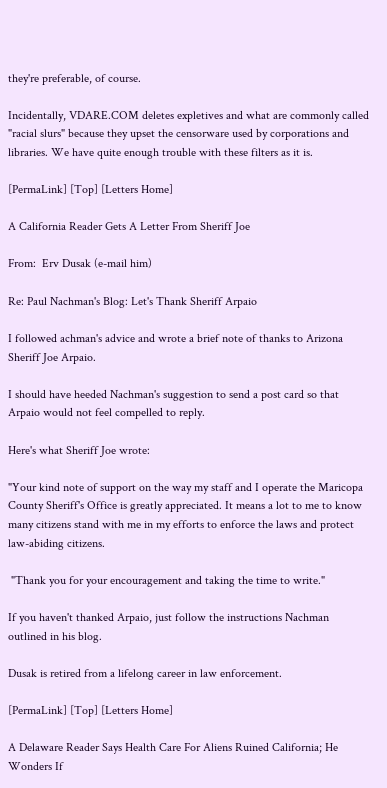they're preferable, of course.

Incidentally, VDARE.COM deletes expletives and what are commonly called "racial slurs" because they upset the censorware used by corporations and libraries. We have quite enough trouble with these filters as it is.

[PermaLink] [Top] [Letters Home]

A California Reader Gets A Letter From Sheriff Joe

From:  Erv Dusak (e-mail him)

Re: Paul Nachman's Blog: Let's Thank Sheriff Arpaio

I followed achman's advice and wrote a brief note of thanks to Arizona Sheriff Joe Arpaio.

I should have heeded Nachman's suggestion to send a post card so that Arpaio would not feel compelled to reply.

Here's what Sheriff Joe wrote:

"Your kind note of support on the way my staff and I operate the Maricopa County Sheriff's Office is greatly appreciated. It means a lot to me to know many citizens stand with me in my efforts to enforce the laws and protect law-abiding citizens.

 "Thank you for your encouragement and taking the time to write."

If you haven't thanked Arpaio, just follow the instructions Nachman outlined in his blog.

Dusak is retired from a lifelong career in law enforcement.

[PermaLink] [Top] [Letters Home]

A Delaware Reader Says Health Care For Aliens Ruined California; He Wonders If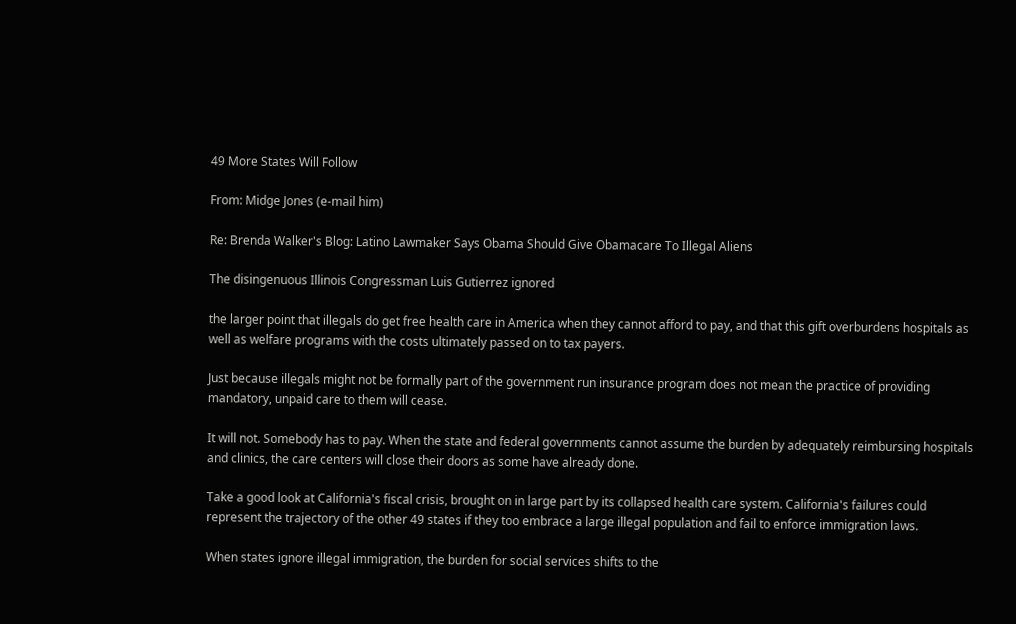49 More States Will Follow

From: Midge Jones (e-mail him)

Re: Brenda Walker's Blog: Latino Lawmaker Says Obama Should Give Obamacare To Illegal Aliens

The disingenuous Illinois Congressman Luis Gutierrez ignored

the larger point that illegals do get free health care in America when they cannot afford to pay, and that this gift overburdens hospitals as well as welfare programs with the costs ultimately passed on to tax payers.

Just because illegals might not be formally part of the government run insurance program does not mean the practice of providing mandatory, unpaid care to them will cease.

It will not. Somebody has to pay. When the state and federal governments cannot assume the burden by adequately reimbursing hospitals and clinics, the care centers will close their doors as some have already done.

Take a good look at California's fiscal crisis, brought on in large part by its collapsed health care system. California's failures could represent the trajectory of the other 49 states if they too embrace a large illegal population and fail to enforce immigration laws.

When states ignore illegal immigration, the burden for social services shifts to the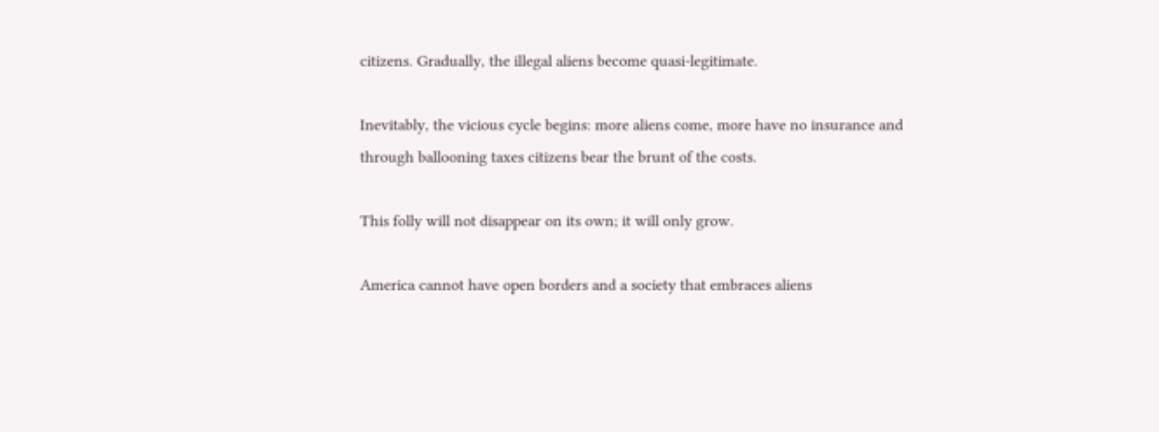citizens. Gradually, the illegal aliens become quasi-legitimate.

Inevitably, the vicious cycle begins: more aliens come, more have no insurance and through ballooning taxes citizens bear the brunt of the costs.

This folly will not disappear on its own; it will only grow.

America cannot have open borders and a society that embraces aliens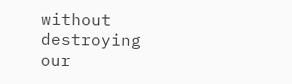without destroying our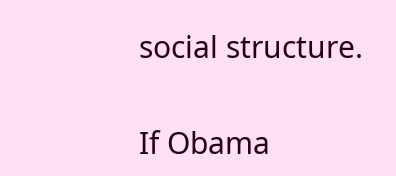social structure.

If Obama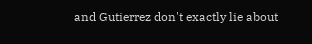and Gutierrez don't exactly lie about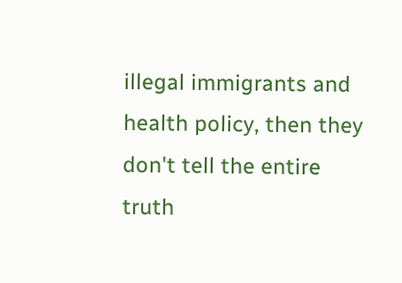illegal immigrants and health policy, then they don't tell the entire truth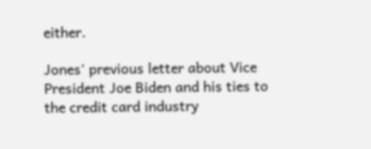either.

Jones' previous letter about Vice President Joe Biden and his ties to the credit card industry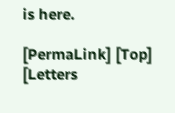is here.

[PermaLink] [Top] [Letters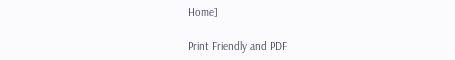Home]

Print Friendly and PDF